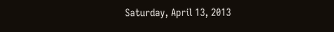Saturday, April 13, 2013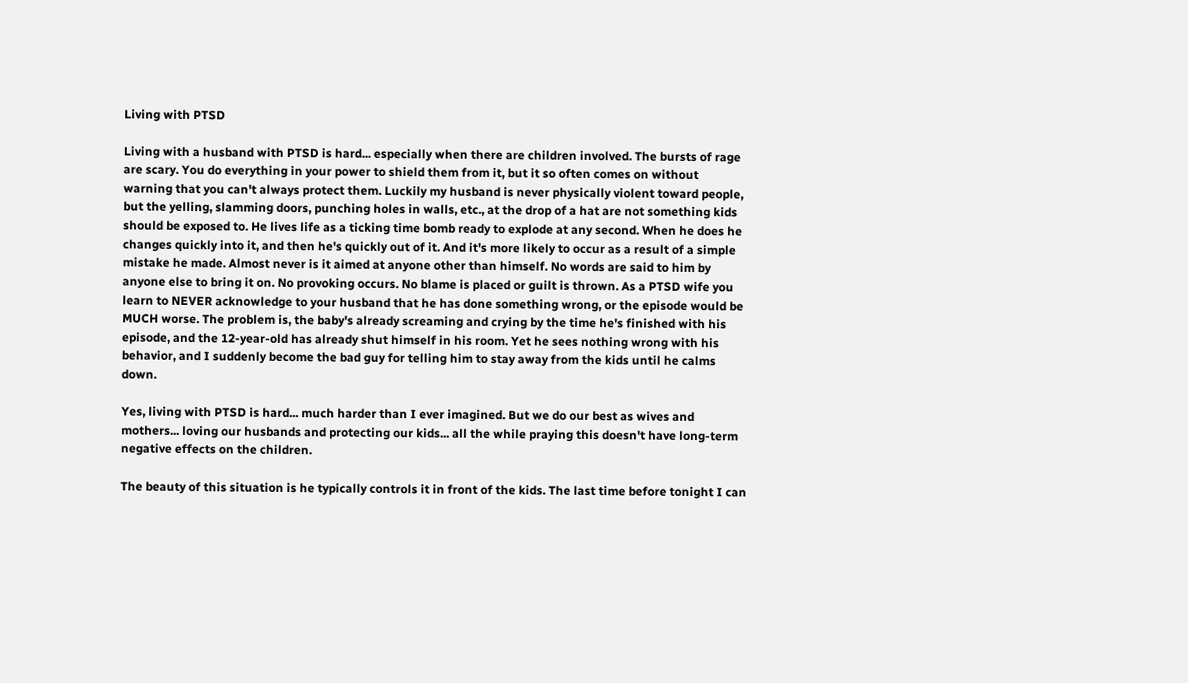Living with PTSD

Living with a husband with PTSD is hard... especially when there are children involved. The bursts of rage are scary. You do everything in your power to shield them from it, but it so often comes on without warning that you can't always protect them. Luckily my husband is never physically violent toward people, but the yelling, slamming doors, punching holes in walls, etc., at the drop of a hat are not something kids should be exposed to. He lives life as a ticking time bomb ready to explode at any second. When he does he changes quickly into it, and then he's quickly out of it. And it's more likely to occur as a result of a simple mistake he made. Almost never is it aimed at anyone other than himself. No words are said to him by anyone else to bring it on. No provoking occurs. No blame is placed or guilt is thrown. As a PTSD wife you learn to NEVER acknowledge to your husband that he has done something wrong, or the episode would be MUCH worse. The problem is, the baby's already screaming and crying by the time he's finished with his episode, and the 12-year-old has already shut himself in his room. Yet he sees nothing wrong with his behavior, and I suddenly become the bad guy for telling him to stay away from the kids until he calms down.

Yes, living with PTSD is hard... much harder than I ever imagined. But we do our best as wives and mothers... loving our husbands and protecting our kids... all the while praying this doesn't have long-term negative effects on the children.

The beauty of this situation is he typically controls it in front of the kids. The last time before tonight I can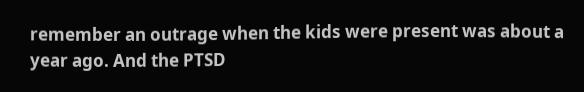remember an outrage when the kids were present was about a year ago. And the PTSD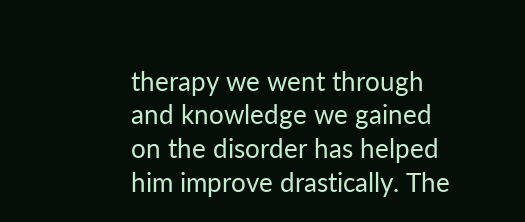therapy we went through and knowledge we gained on the disorder has helped him improve drastically. The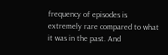frequency of episodes is extremely rare compared to what it was in the past. And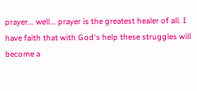prayer... well... prayer is the greatest healer of all. I have faith that with God's help these struggles will become a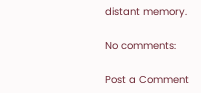distant memory.

No comments:

Post a Comment